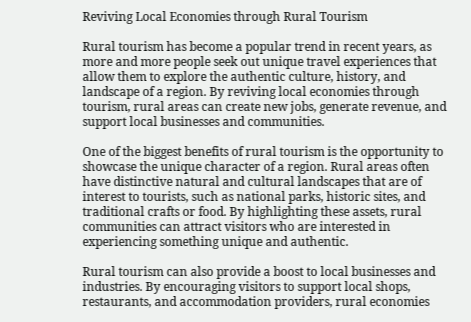Reviving Local Economies through Rural Tourism

Rural tourism has become a popular trend in recent years, as more and more people seek out unique travel experiences that allow them to explore the authentic culture, history, and landscape of a region. By reviving local economies through tourism, rural areas can create new jobs, generate revenue, and support local businesses and communities.

One of the biggest benefits of rural tourism is the opportunity to showcase the unique character of a region. Rural areas often have distinctive natural and cultural landscapes that are of interest to tourists, such as national parks, historic sites, and traditional crafts or food. By highlighting these assets, rural communities can attract visitors who are interested in experiencing something unique and authentic.

Rural tourism can also provide a boost to local businesses and industries. By encouraging visitors to support local shops, restaurants, and accommodation providers, rural economies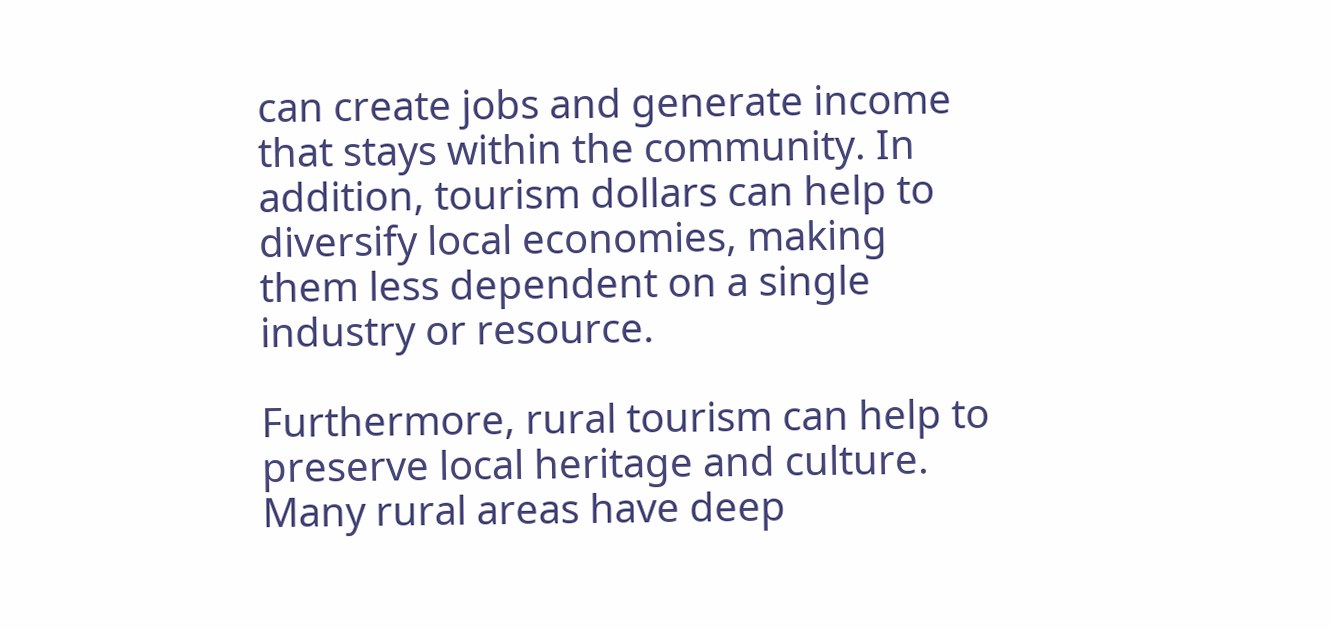can create jobs and generate income that stays within the community. In addition, tourism dollars can help to diversify local economies, making them less dependent on a single industry or resource.

Furthermore, rural tourism can help to preserve local heritage and culture. Many rural areas have deep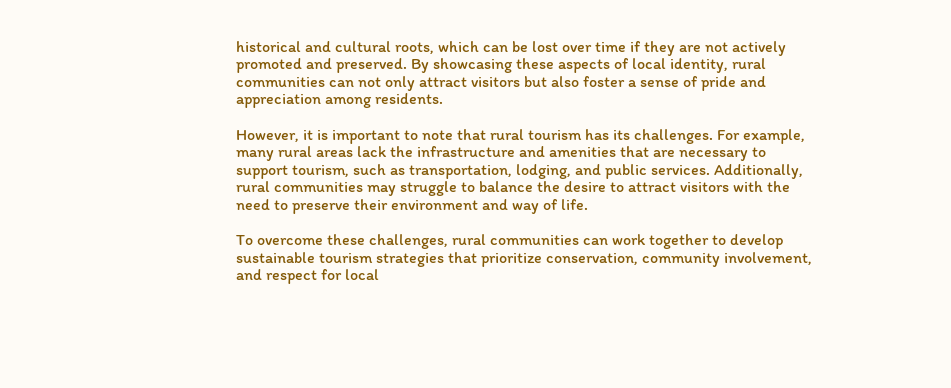historical and cultural roots, which can be lost over time if they are not actively promoted and preserved. By showcasing these aspects of local identity, rural communities can not only attract visitors but also foster a sense of pride and appreciation among residents.

However, it is important to note that rural tourism has its challenges. For example, many rural areas lack the infrastructure and amenities that are necessary to support tourism, such as transportation, lodging, and public services. Additionally, rural communities may struggle to balance the desire to attract visitors with the need to preserve their environment and way of life.

To overcome these challenges, rural communities can work together to develop sustainable tourism strategies that prioritize conservation, community involvement, and respect for local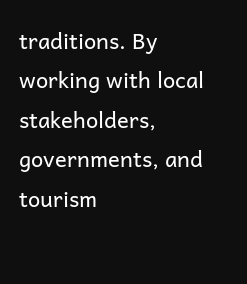traditions. By working with local stakeholders, governments, and tourism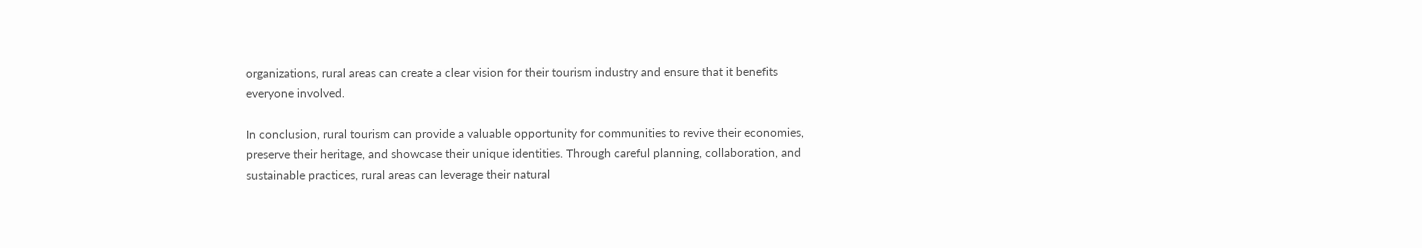organizations, rural areas can create a clear vision for their tourism industry and ensure that it benefits everyone involved.

In conclusion, rural tourism can provide a valuable opportunity for communities to revive their economies, preserve their heritage, and showcase their unique identities. Through careful planning, collaboration, and sustainable practices, rural areas can leverage their natural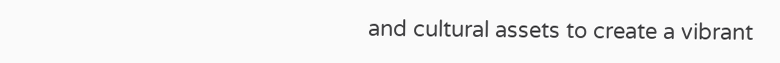and cultural assets to create a vibrant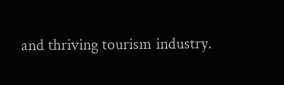and thriving tourism industry.